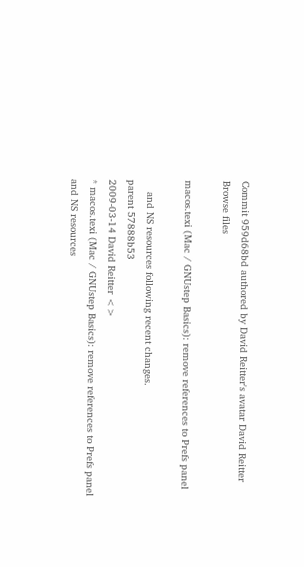Commit 959d68bd authored by David Reitter's avatar David Reitter
Browse files

macos.texi (Mac / GNUstep Basics): remove references to Prefs panel

    and NS resources following recent changes.
parent 57888b53
2009-03-14 David Reitter <>
* macos.texi (Mac / GNUstep Basics): remove references to Prefs panel
and NS resources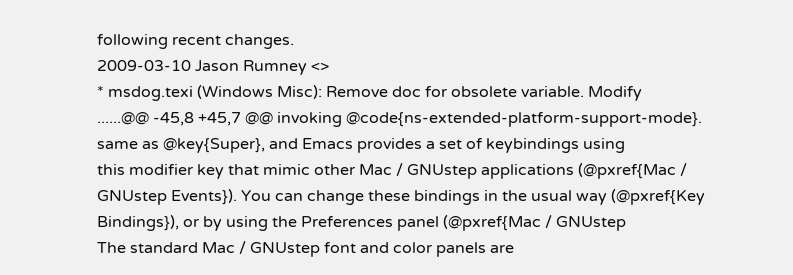following recent changes.
2009-03-10 Jason Rumney <>
* msdog.texi (Windows Misc): Remove doc for obsolete variable. Modify
......@@ -45,8 +45,7 @@ invoking @code{ns-extended-platform-support-mode}.
same as @key{Super}, and Emacs provides a set of keybindings using
this modifier key that mimic other Mac / GNUstep applications (@pxref{Mac /
GNUstep Events}). You can change these bindings in the usual way (@pxref{Key
Bindings}), or by using the Preferences panel (@pxref{Mac / GNUstep
The standard Mac / GNUstep font and color panels are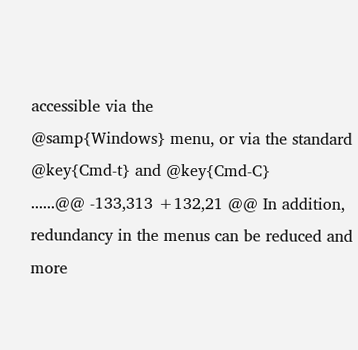accessible via the
@samp{Windows} menu, or via the standard @key{Cmd-t} and @key{Cmd-C}
......@@ -133,313 +132,21 @@ In addition, redundancy in the menus can be reduced and more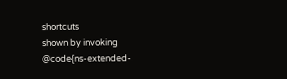shortcuts
shown by invoking @code{ns-extended-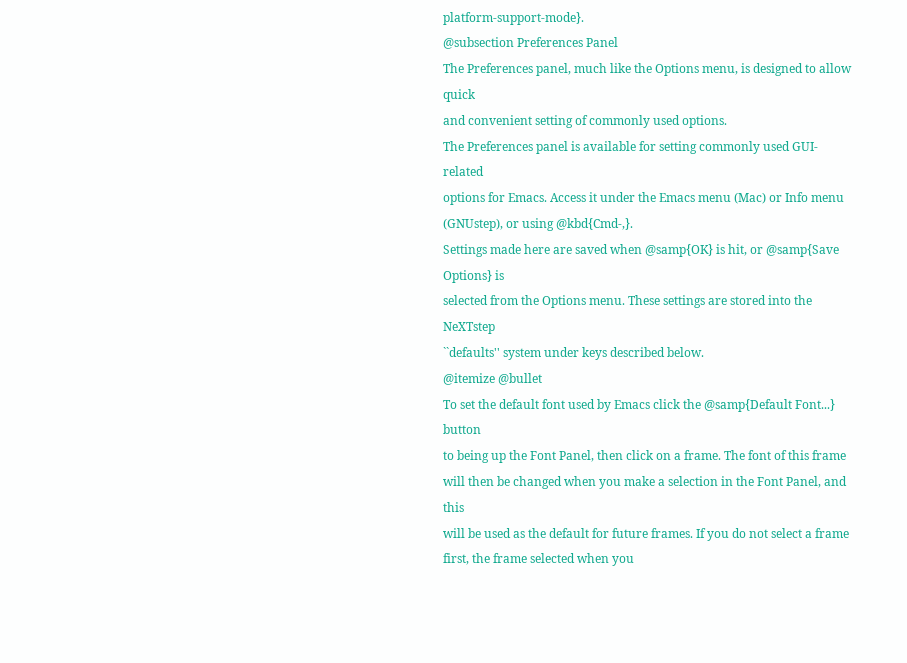platform-support-mode}.
@subsection Preferences Panel
The Preferences panel, much like the Options menu, is designed to allow quick
and convenient setting of commonly used options.
The Preferences panel is available for setting commonly used GUI-related
options for Emacs. Access it under the Emacs menu (Mac) or Info menu
(GNUstep), or using @kbd{Cmd-,}.
Settings made here are saved when @samp{OK} is hit, or @samp{Save Options} is
selected from the Options menu. These settings are stored into the NeXTstep
``defaults'' system under keys described below.
@itemize @bullet
To set the default font used by Emacs click the @samp{Default Font...} button
to being up the Font Panel, then click on a frame. The font of this frame
will then be changed when you make a selection in the Font Panel, and this
will be used as the default for future frames. If you do not select a frame
first, the frame selected when you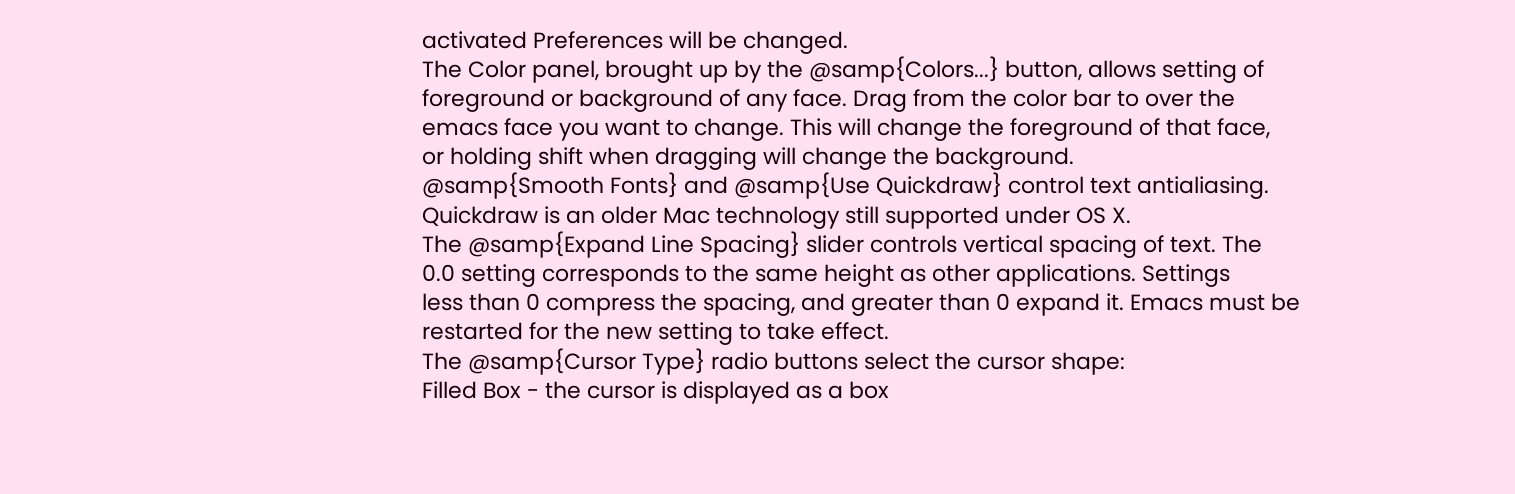activated Preferences will be changed.
The Color panel, brought up by the @samp{Colors...} button, allows setting of
foreground or background of any face. Drag from the color bar to over the
emacs face you want to change. This will change the foreground of that face,
or holding shift when dragging will change the background.
@samp{Smooth Fonts} and @samp{Use Quickdraw} control text antialiasing.
Quickdraw is an older Mac technology still supported under OS X.
The @samp{Expand Line Spacing} slider controls vertical spacing of text. The
0.0 setting corresponds to the same height as other applications. Settings
less than 0 compress the spacing, and greater than 0 expand it. Emacs must be
restarted for the new setting to take effect.
The @samp{Cursor Type} radio buttons select the cursor shape:
Filled Box - the cursor is displayed as a box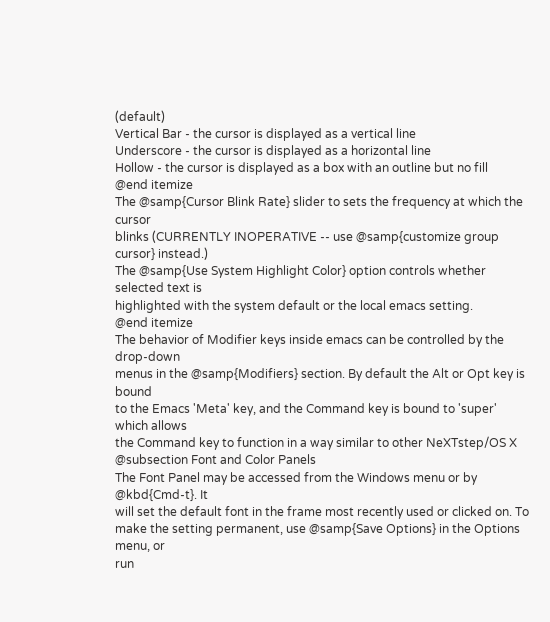(default)
Vertical Bar - the cursor is displayed as a vertical line
Underscore - the cursor is displayed as a horizontal line
Hollow - the cursor is displayed as a box with an outline but no fill
@end itemize
The @samp{Cursor Blink Rate} slider to sets the frequency at which the cursor
blinks (CURRENTLY INOPERATIVE -- use @samp{customize group cursor} instead.)
The @samp{Use System Highlight Color} option controls whether selected text is
highlighted with the system default or the local emacs setting.
@end itemize
The behavior of Modifier keys inside emacs can be controlled by the drop-down
menus in the @samp{Modifiers} section. By default the Alt or Opt key is bound
to the Emacs 'Meta' key, and the Command key is bound to 'super' which allows
the Command key to function in a way similar to other NeXTstep/OS X
@subsection Font and Color Panels
The Font Panel may be accessed from the Windows menu or by @kbd{Cmd-t}. It
will set the default font in the frame most recently used or clicked on. To
make the setting permanent, use @samp{Save Options} in the Options menu, or
run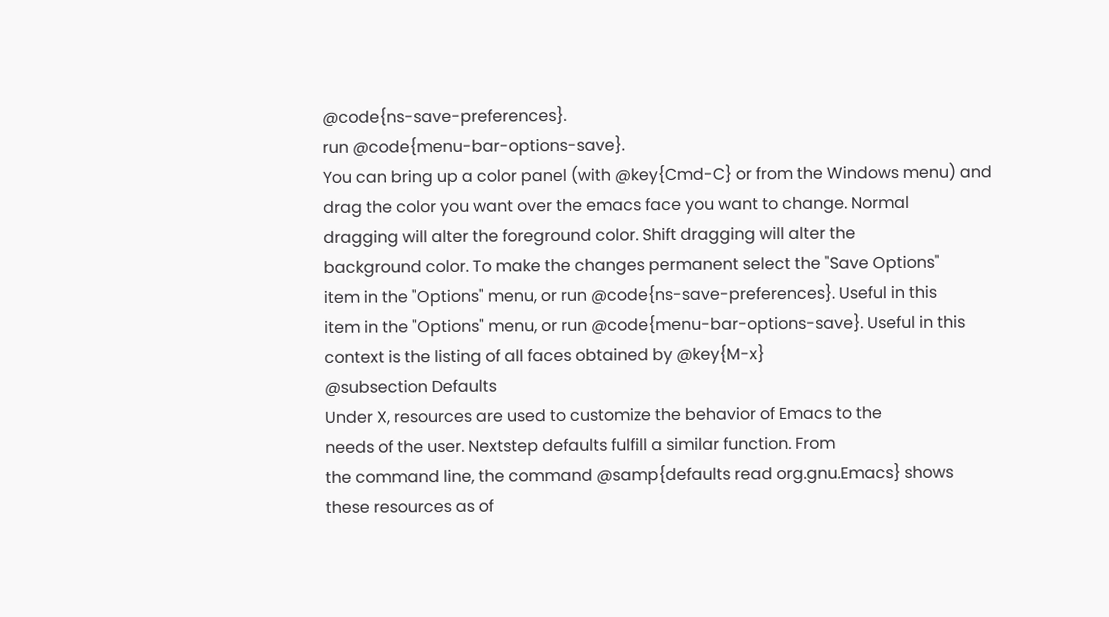@code{ns-save-preferences}.
run @code{menu-bar-options-save}.
You can bring up a color panel (with @key{Cmd-C} or from the Windows menu) and
drag the color you want over the emacs face you want to change. Normal
dragging will alter the foreground color. Shift dragging will alter the
background color. To make the changes permanent select the "Save Options"
item in the "Options" menu, or run @code{ns-save-preferences}. Useful in this
item in the "Options" menu, or run @code{menu-bar-options-save}. Useful in this
context is the listing of all faces obtained by @key{M-x}
@subsection Defaults
Under X, resources are used to customize the behavior of Emacs to the
needs of the user. Nextstep defaults fulfill a similar function. From
the command line, the command @samp{defaults read org.gnu.Emacs} shows
these resources as of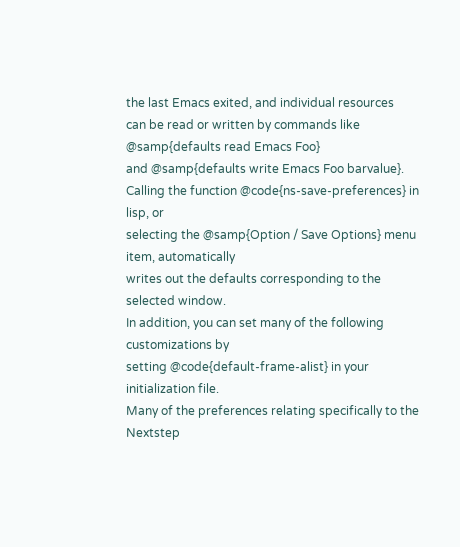the last Emacs exited, and individual resources
can be read or written by commands like @samp{defaults read Emacs Foo}
and @samp{defaults write Emacs Foo barvalue}.
Calling the function @code{ns-save-preferences} in lisp, or
selecting the @samp{Option / Save Options} menu item, automatically
writes out the defaults corresponding to the selected window.
In addition, you can set many of the following customizations by
setting @code{default-frame-alist} in your initialization file.
Many of the preferences relating specifically to the Nextstep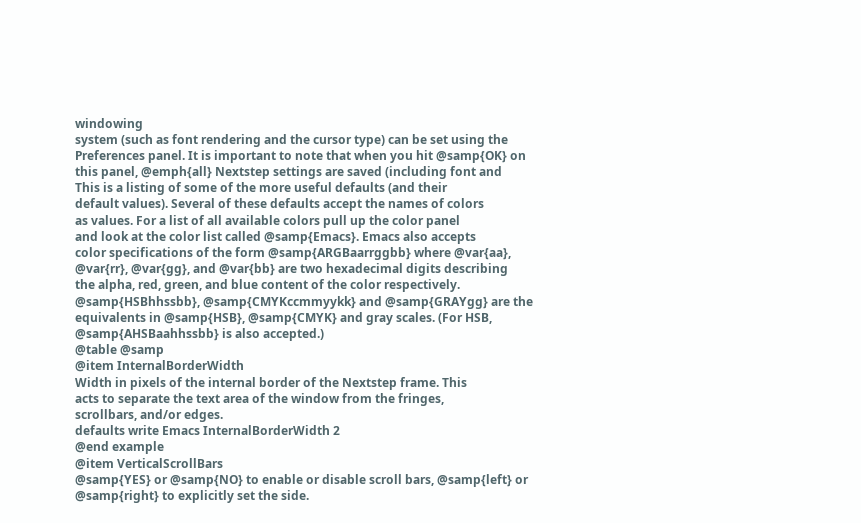windowing
system (such as font rendering and the cursor type) can be set using the
Preferences panel. It is important to note that when you hit @samp{OK} on
this panel, @emph{all} Nextstep settings are saved (including font and
This is a listing of some of the more useful defaults (and their
default values). Several of these defaults accept the names of colors
as values. For a list of all available colors pull up the color panel
and look at the color list called @samp{Emacs}. Emacs also accepts
color specifications of the form @samp{ARGBaarrggbb} where @var{aa},
@var{rr}, @var{gg}, and @var{bb} are two hexadecimal digits describing
the alpha, red, green, and blue content of the color respectively.
@samp{HSBhhssbb}, @samp{CMYKccmmyykk} and @samp{GRAYgg} are the
equivalents in @samp{HSB}, @samp{CMYK} and gray scales. (For HSB,
@samp{AHSBaahhssbb} is also accepted.)
@table @samp
@item InternalBorderWidth
Width in pixels of the internal border of the Nextstep frame. This
acts to separate the text area of the window from the fringes,
scrollbars, and/or edges.
defaults write Emacs InternalBorderWidth 2
@end example
@item VerticalScrollBars
@samp{YES} or @samp{NO} to enable or disable scroll bars, @samp{left} or
@samp{right} to explicitly set the side.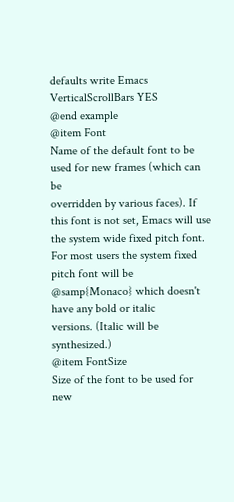defaults write Emacs VerticalScrollBars YES
@end example
@item Font
Name of the default font to be used for new frames (which can be
overridden by various faces). If this font is not set, Emacs will use
the system wide fixed pitch font. For most users the system fixed
pitch font will be @samp{Monaco} which doesn't have any bold or italic
versions. (Italic will be synthesized.)
@item FontSize
Size of the font to be used for new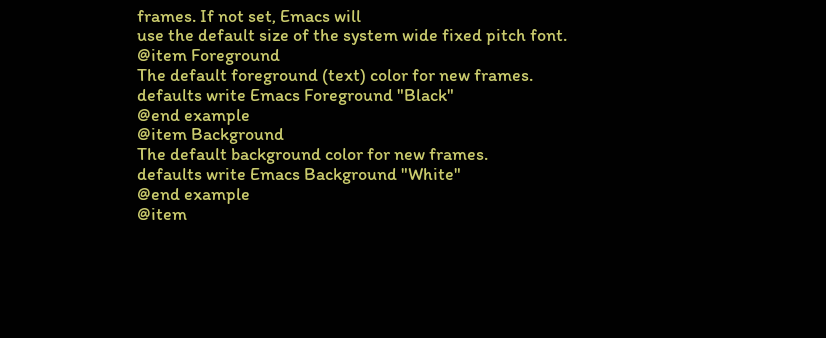frames. If not set, Emacs will
use the default size of the system wide fixed pitch font.
@item Foreground
The default foreground (text) color for new frames.
defaults write Emacs Foreground "Black"
@end example
@item Background
The default background color for new frames.
defaults write Emacs Background "White"
@end example
@item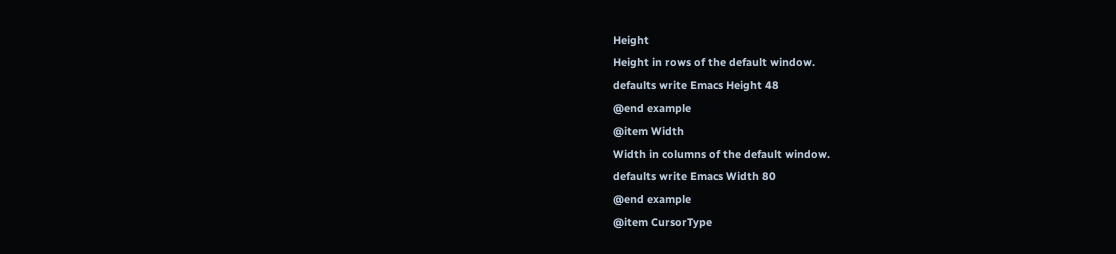Height
Height in rows of the default window.
defaults write Emacs Height 48
@end example
@item Width
Width in columns of the default window.
defaults write Emacs Width 80
@end example
@item CursorType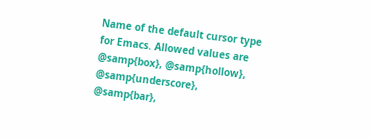Name of the default cursor type for Emacs. Allowed values are
@samp{box}, @samp{hollow}, @samp{underscore}, @samp{bar},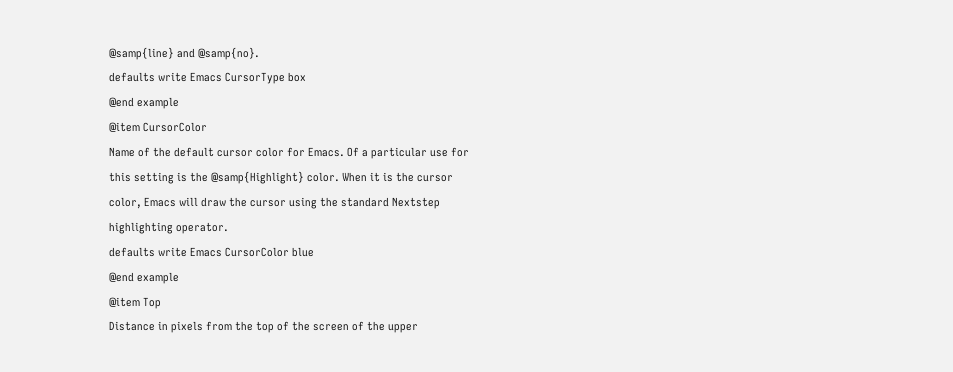@samp{line} and @samp{no}.
defaults write Emacs CursorType box
@end example
@item CursorColor
Name of the default cursor color for Emacs. Of a particular use for
this setting is the @samp{Highlight} color. When it is the cursor
color, Emacs will draw the cursor using the standard Nextstep
highlighting operator.
defaults write Emacs CursorColor blue
@end example
@item Top
Distance in pixels from the top of the screen of the upper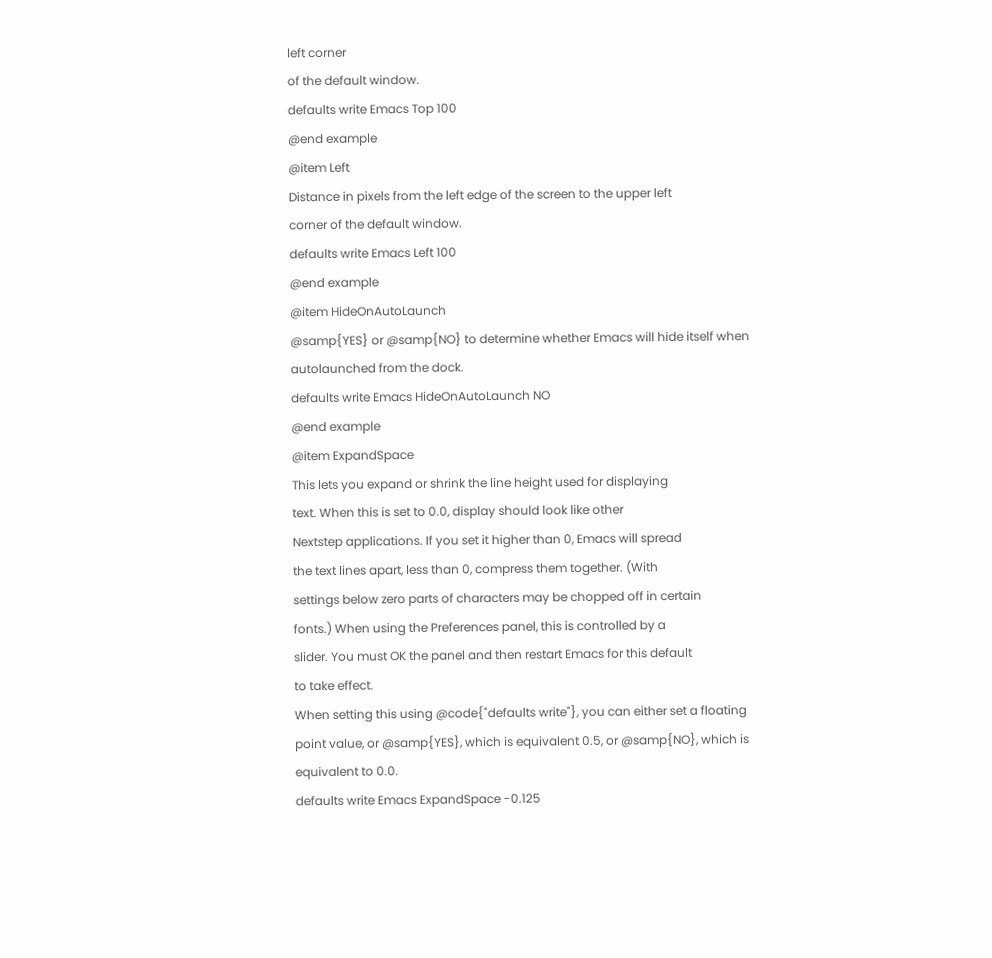left corner
of the default window.
defaults write Emacs Top 100
@end example
@item Left
Distance in pixels from the left edge of the screen to the upper left
corner of the default window.
defaults write Emacs Left 100
@end example
@item HideOnAutoLaunch
@samp{YES} or @samp{NO} to determine whether Emacs will hide itself when
autolaunched from the dock.
defaults write Emacs HideOnAutoLaunch NO
@end example
@item ExpandSpace
This lets you expand or shrink the line height used for displaying
text. When this is set to 0.0, display should look like other
Nextstep applications. If you set it higher than 0, Emacs will spread
the text lines apart, less than 0, compress them together. (With
settings below zero parts of characters may be chopped off in certain
fonts.) When using the Preferences panel, this is controlled by a
slider. You must OK the panel and then restart Emacs for this default
to take effect.
When setting this using @code{"defaults write"}, you can either set a floating
point value, or @samp{YES}, which is equivalent 0.5, or @samp{NO}, which is
equivalent to 0.0.
defaults write Emacs ExpandSpace -0.125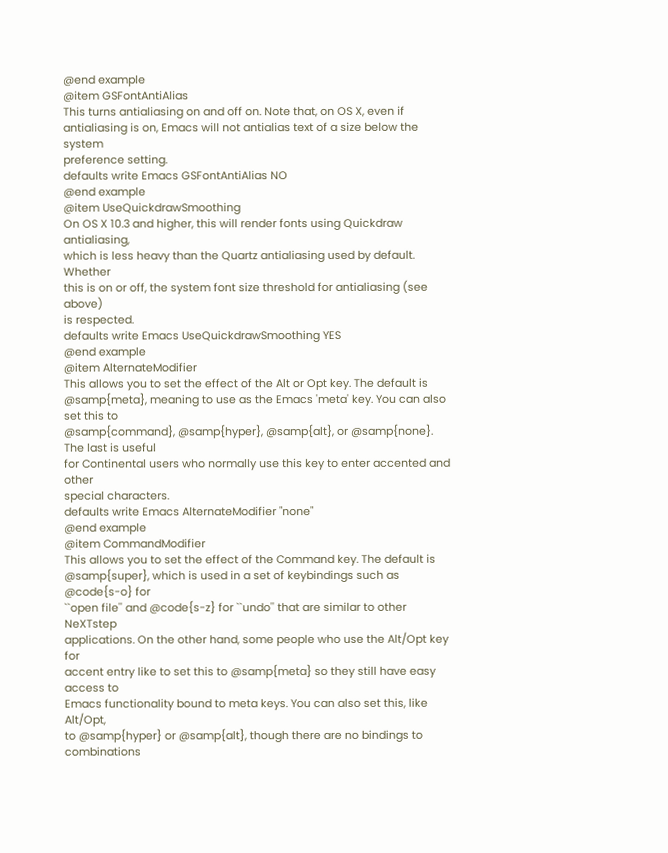@end example
@item GSFontAntiAlias
This turns antialiasing on and off on. Note that, on OS X, even if
antialiasing is on, Emacs will not antialias text of a size below the system
preference setting.
defaults write Emacs GSFontAntiAlias NO
@end example
@item UseQuickdrawSmoothing
On OS X 10.3 and higher, this will render fonts using Quickdraw antialiasing,
which is less heavy than the Quartz antialiasing used by default. Whether
this is on or off, the system font size threshold for antialiasing (see above)
is respected.
defaults write Emacs UseQuickdrawSmoothing YES
@end example
@item AlternateModifier
This allows you to set the effect of the Alt or Opt key. The default is
@samp{meta}, meaning to use as the Emacs 'meta' key. You can also set this to
@samp{command}, @samp{hyper}, @samp{alt}, or @samp{none}. The last is useful
for Continental users who normally use this key to enter accented and other
special characters.
defaults write Emacs AlternateModifier "none"
@end example
@item CommandModifier
This allows you to set the effect of the Command key. The default is
@samp{super}, which is used in a set of keybindings such as @code{s-o} for
``open file'' and @code{s-z} for ``undo'' that are similar to other NeXTstep
applications. On the other hand, some people who use the Alt/Opt key for
accent entry like to set this to @samp{meta} so they still have easy access to
Emacs functionality bound to meta keys. You can also set this, like Alt/Opt,
to @samp{hyper} or @samp{alt}, though there are no bindings to combinations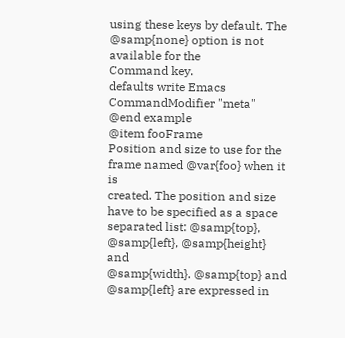using these keys by default. The @samp{none} option is not available for the
Command key.
defaults write Emacs CommandModifier "meta"
@end example
@item fooFrame
Position and size to use for the frame named @var{foo} when it is
created. The position and size have to be specified as a space
separated list: @samp{top}, @samp{left}, @samp{height} and
@samp{width}. @samp{top} and @samp{left} are expressed in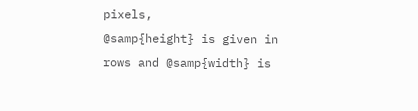pixels,
@samp{height} is given in rows and @samp{width} is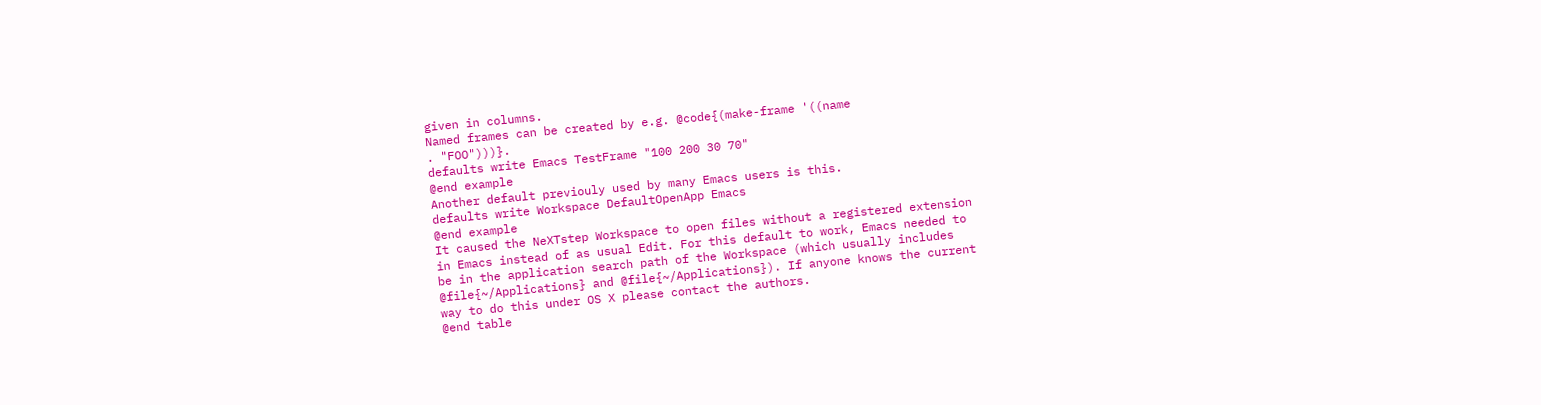given in columns.
Named frames can be created by e.g. @code{(make-frame '((name
. "FOO")))}.
defaults write Emacs TestFrame "100 200 30 70"
@end example
Another default previouly used by many Emacs users is this.
defaults write Workspace DefaultOpenApp Emacs
@end example
It caused the NeXTstep Workspace to open files without a registered extension
in Emacs instead of as usual Edit. For this default to work, Emacs needed to
be in the application search path of the Workspace (which usually includes
@file{~/Applications} and @file{~/Applications}). If anyone knows the current
way to do this under OS X please contact the authors.
@end table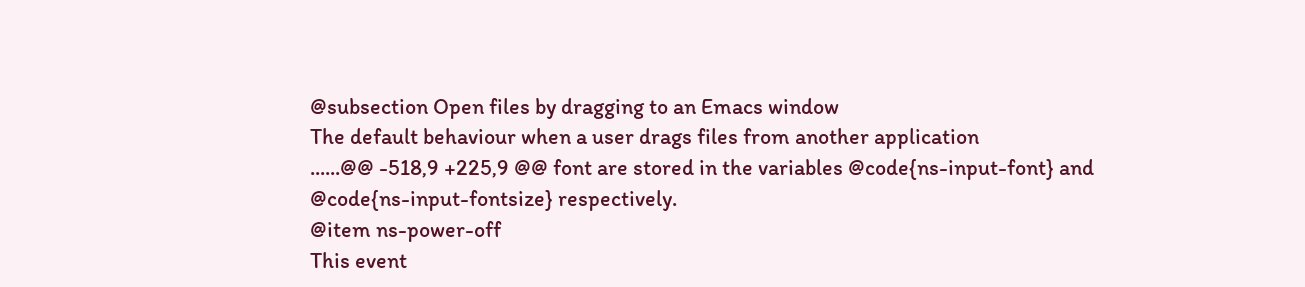@subsection Open files by dragging to an Emacs window
The default behaviour when a user drags files from another application
......@@ -518,9 +225,9 @@ font are stored in the variables @code{ns-input-font} and
@code{ns-input-fontsize} respectively.
@item ns-power-off
This event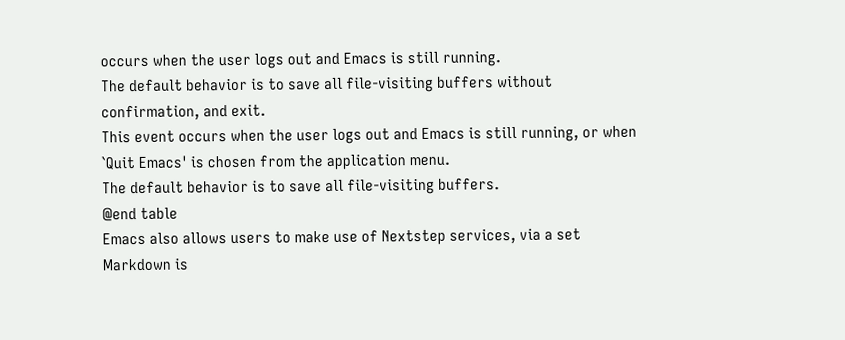occurs when the user logs out and Emacs is still running.
The default behavior is to save all file-visiting buffers without
confirmation, and exit.
This event occurs when the user logs out and Emacs is still running, or when
`Quit Emacs' is chosen from the application menu.
The default behavior is to save all file-visiting buffers.
@end table
Emacs also allows users to make use of Nextstep services, via a set
Markdown is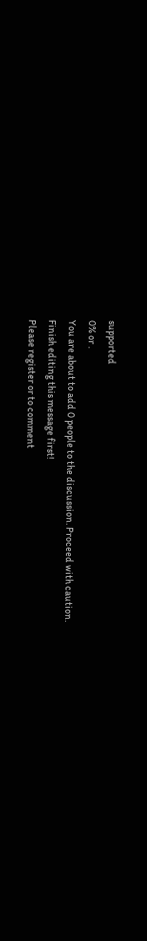supported
0% or .
You are about to add 0 people to the discussion. Proceed with caution.
Finish editing this message first!
Please register or to comment